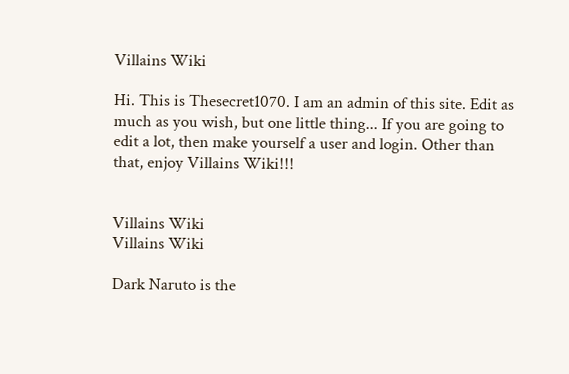Villains Wiki

Hi. This is Thesecret1070. I am an admin of this site. Edit as much as you wish, but one little thing... If you are going to edit a lot, then make yourself a user and login. Other than that, enjoy Villains Wiki!!!


Villains Wiki
Villains Wiki

Dark Naruto is the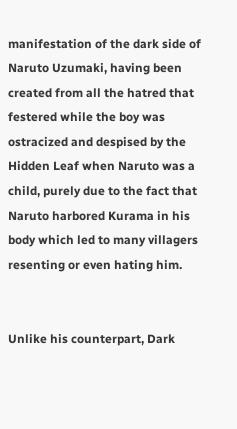manifestation of the dark side of Naruto Uzumaki, having been created from all the hatred that festered while the boy was ostracized and despised by the Hidden Leaf when Naruto was a child, purely due to the fact that Naruto harbored Kurama in his body which led to many villagers resenting or even hating him.


Unlike his counterpart, Dark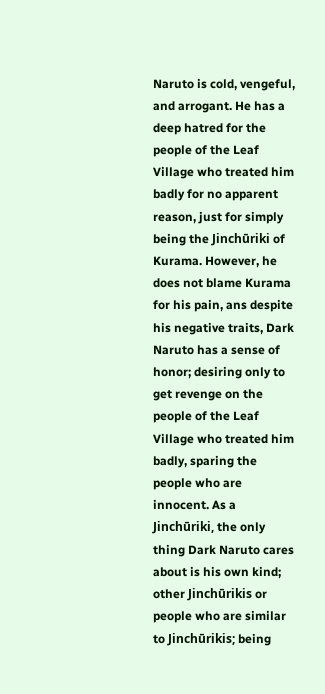Naruto is cold, vengeful, and arrogant. He has a deep hatred for the people of the Leaf Village who treated him badly for no apparent reason, just for simply being the Jinchūriki of Kurama. However, he does not blame Kurama for his pain, ans despite his negative traits, Dark Naruto has a sense of honor; desiring only to get revenge on the people of the Leaf Village who treated him badly, sparing the people who are innocent. As a Jinchūriki, the only thing Dark Naruto cares about is his own kind; other Jinchūrikis or people who are similar to Jinchūrikis; being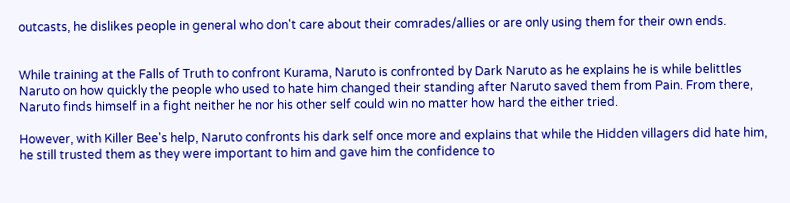outcasts, he dislikes people in general who don't care about their comrades/allies or are only using them for their own ends.


While training at the Falls of Truth to confront Kurama, Naruto is confronted by Dark Naruto as he explains he is while belittles Naruto on how quickly the people who used to hate him changed their standing after Naruto saved them from Pain. From there, Naruto finds himself in a fight neither he nor his other self could win no matter how hard the either tried.

However, with Killer Bee's help, Naruto confronts his dark self once more and explains that while the Hidden villagers did hate him, he still trusted them as they were important to him and gave him the confidence to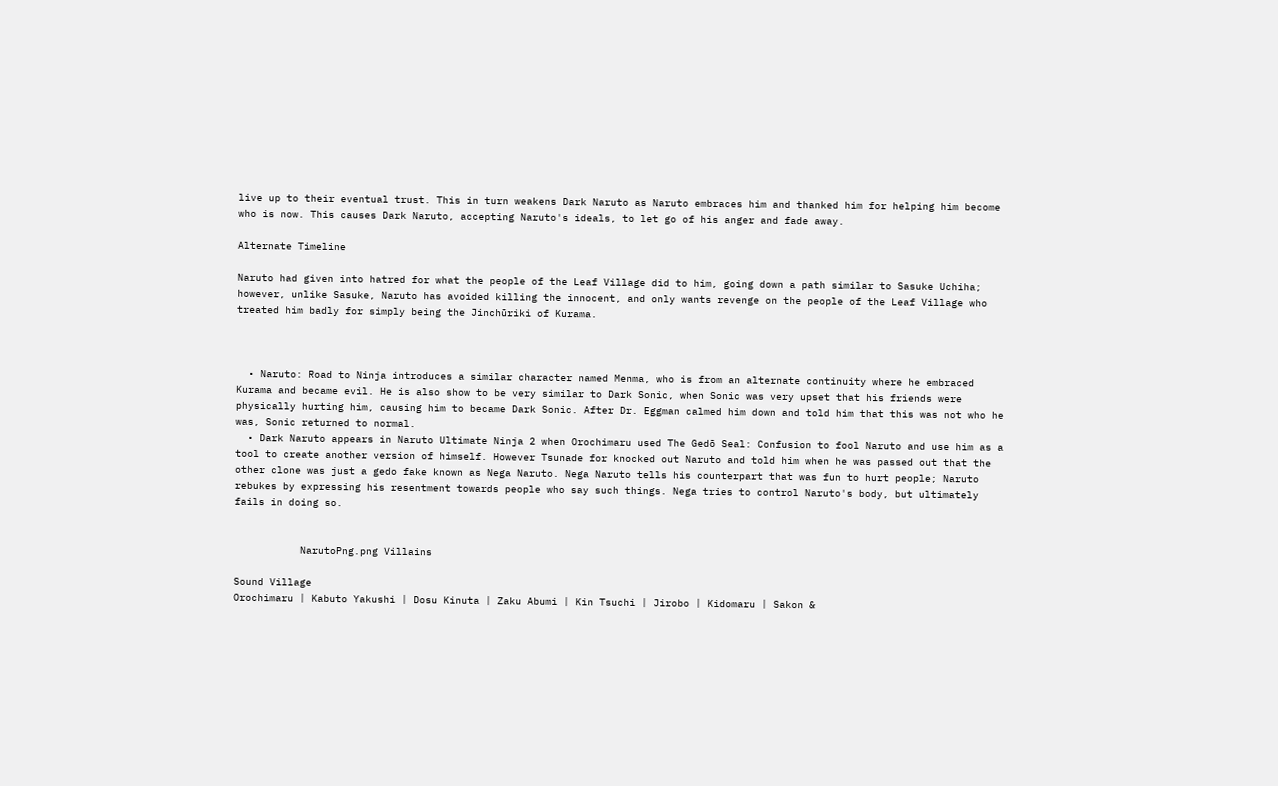live up to their eventual trust. This in turn weakens Dark Naruto as Naruto embraces him and thanked him for helping him become who is now. This causes Dark Naruto, accepting Naruto's ideals, to let go of his anger and fade away.

Alternate Timeline

Naruto had given into hatred for what the people of the Leaf Village did to him, going down a path similar to Sasuke Uchiha; however, unlike Sasuke, Naruto has avoided killing the innocent, and only wants revenge on the people of the Leaf Village who treated him badly for simply being the Jinchūriki of Kurama.



  • Naruto: Road to Ninja introduces a similar character named Menma, who is from an alternate continuity where he embraced Kurama and became evil. He is also show to be very similar to Dark Sonic, when Sonic was very upset that his friends were physically hurting him, causing him to became Dark Sonic. After Dr. Eggman calmed him down and told him that this was not who he was, Sonic returned to normal.
  • Dark Naruto appears in Naruto Ultimate Ninja 2 when Orochimaru used The Gedō Seal: Confusion to fool Naruto and use him as a tool to create another version of himself. However Tsunade for knocked out Naruto and told him when he was passed out that the other clone was just a gedo fake known as Nega Naruto. Nega Naruto tells his counterpart that was fun to hurt people; Naruto rebukes by expressing his resentment towards people who say such things. Nega tries to control Naruto's body, but ultimately fails in doing so.


           NarutoPng.png Villains

Sound Village
Orochimaru | Kabuto Yakushi | Dosu Kinuta | Zaku Abumi | Kin Tsuchi | Jirobo | Kidomaru | Sakon &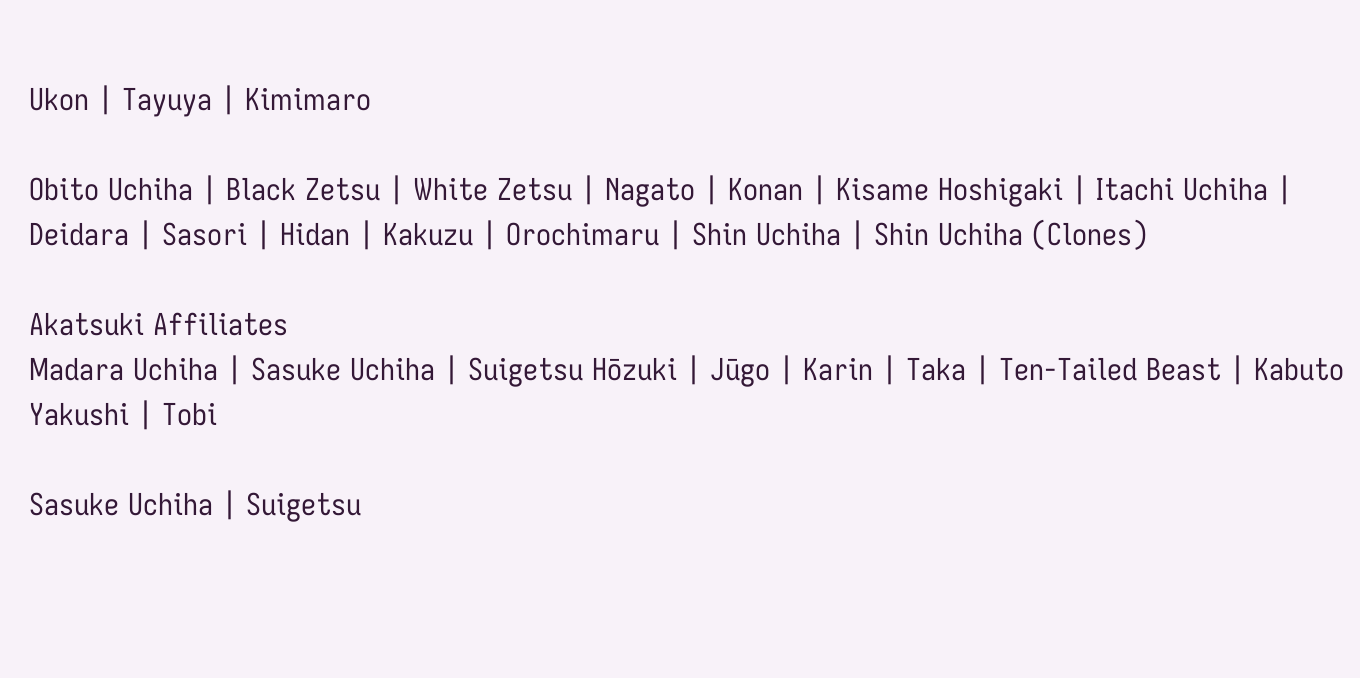Ukon | Tayuya | Kimimaro

Obito Uchiha | Black Zetsu | White Zetsu | Nagato | Konan | Kisame Hoshigaki | Itachi Uchiha | Deidara | Sasori | Hidan | Kakuzu | Orochimaru | Shin Uchiha | Shin Uchiha (Clones)

Akatsuki Affiliates
Madara Uchiha | Sasuke Uchiha | Suigetsu Hōzuki | Jūgo | Karin | Taka | Ten-Tailed Beast | Kabuto Yakushi | Tobi

Sasuke Uchiha | Suigetsu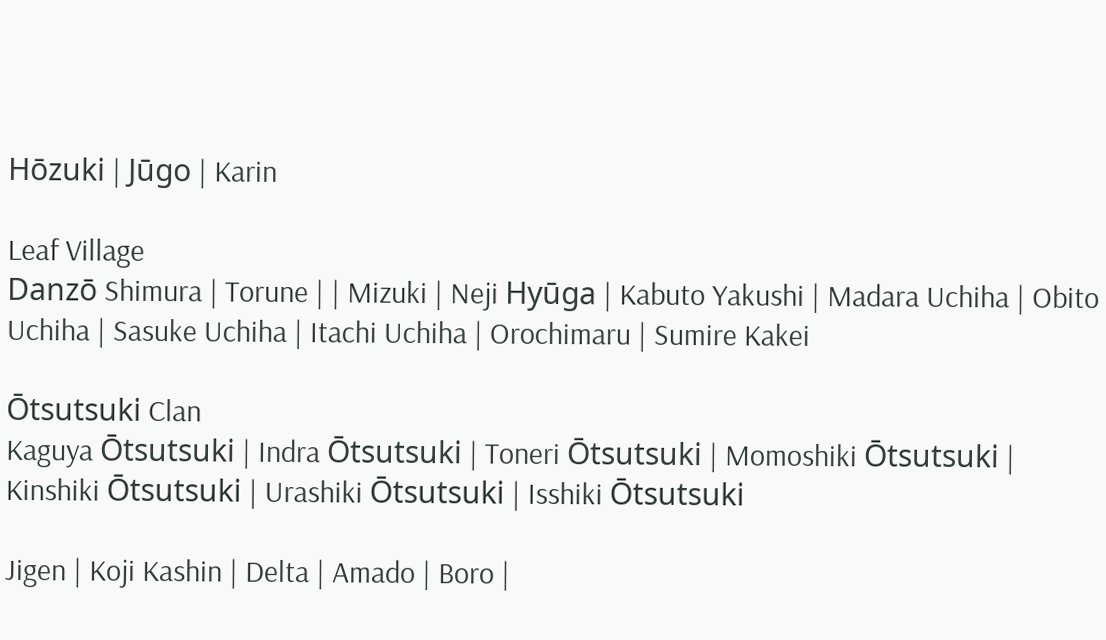Hōzuki | Jūgo | Karin

Leaf Village
Danzō Shimura | Torune | | Mizuki | Neji Hyūga | Kabuto Yakushi | Madara Uchiha | Obito Uchiha | Sasuke Uchiha | Itachi Uchiha | Orochimaru | Sumire Kakei

Ōtsutsuki Clan
Kaguya Ōtsutsuki | Indra Ōtsutsuki | Toneri Ōtsutsuki | Momoshiki Ōtsutsuki | Kinshiki Ōtsutsuki | Urashiki Ōtsutsuki | Isshiki Ōtsutsuki

Jigen | Koji Kashin | Delta | Amado | Boro |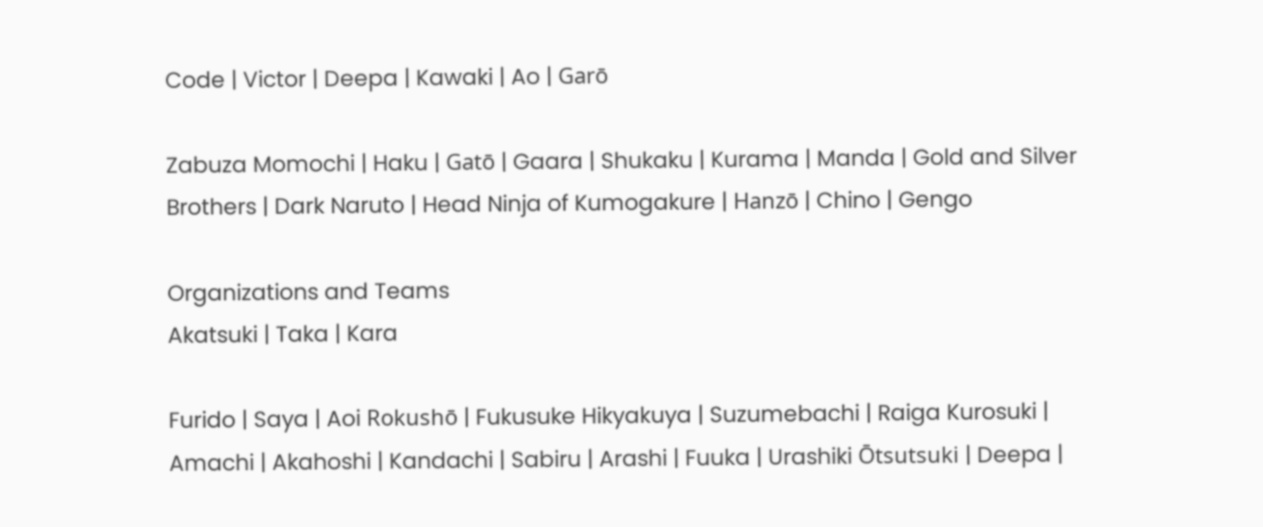Code | Victor | Deepa | Kawaki | Ao | Garō

Zabuza Momochi | Haku | Gatō | Gaara | Shukaku | Kurama | Manda | Gold and Silver Brothers | Dark Naruto | Head Ninja of Kumogakure | Hanzō | Chino | Gengo

Organizations and Teams
Akatsuki | Taka | Kara

Furido | Saya | Aoi Rokushō | Fukusuke Hikyakuya | Suzumebachi | Raiga Kurosuki | Amachi | Akahoshi | Kandachi | Sabiru | Arashi | Fuuka | Urashiki Ōtsutsuki | Deepa |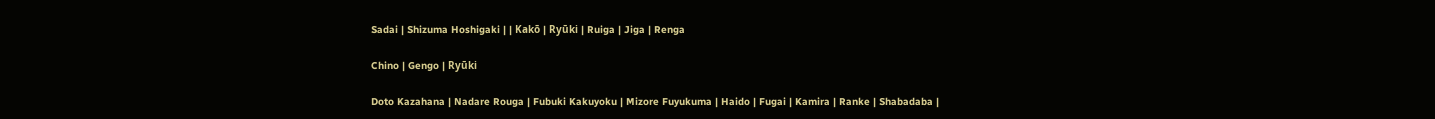Sadai | Shizuma Hoshigaki | | Kakō | Ryūki | Ruiga | Jiga | Renga

Chino | Gengo | Ryūki

Doto Kazahana | Nadare Rouga | Fubuki Kakuyoku | Mizore Fuyukuma | Haido | Fugai | Kamira | Ranke | Shabadaba |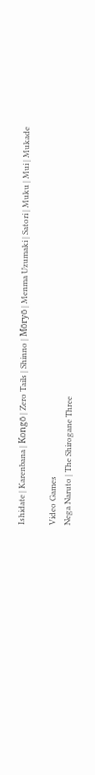Ishidate | Karenbana | Kongō | Zero Tails | Shinno | Mōryō | Menma Uzumaki | Satori | Muku | Mui | Mukade

Video Games
Nega Naruto | The Shirogane Three